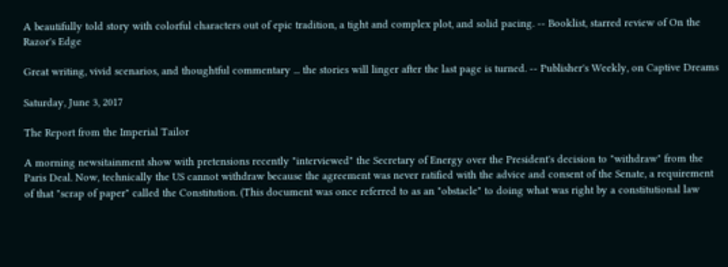A beautifully told story with colorful characters out of epic tradition, a tight and complex plot, and solid pacing. -- Booklist, starred review of On the Razor's Edge

Great writing, vivid scenarios, and thoughtful commentary ... the stories will linger after the last page is turned. -- Publisher's Weekly, on Captive Dreams

Saturday, June 3, 2017

The Report from the Imperial Tailor

A morning newsitainment show with pretensions recently "interviewed" the Secretary of Energy over the President's decision to "withdraw" from the Paris Deal. Now, technically the US cannot withdraw because the agreement was never ratified with the advice and consent of the Senate, a requirement of that "scrap of paper" called the Constitution. (This document was once referred to as an "obstacle" to doing what was right by a constitutional law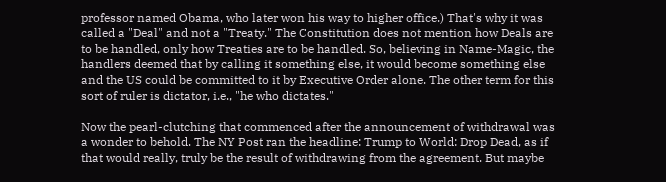professor named Obama, who later won his way to higher office.) That's why it was called a "Deal" and not a "Treaty." The Constitution does not mention how Deals are to be handled, only how Treaties are to be handled. So, believing in Name-Magic, the handlers deemed that by calling it something else, it would become something else and the US could be committed to it by Executive Order alone. The other term for this sort of ruler is dictator, i.e., "he who dictates."

Now the pearl-clutching that commenced after the announcement of withdrawal was a wonder to behold. The NY Post ran the headline: Trump to World: Drop Dead, as if that would really, truly be the result of withdrawing from the agreement. But maybe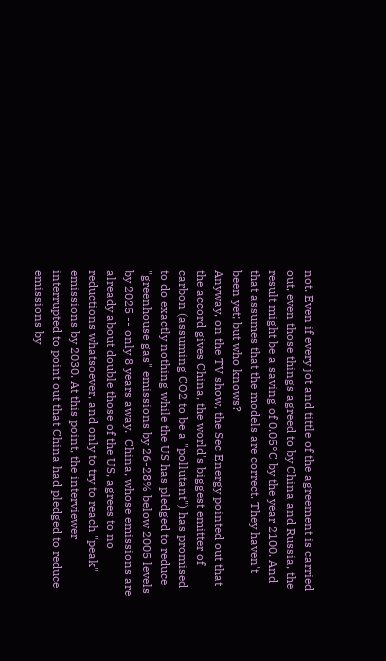not. Even if every jot and tittle of the agreement is carried out, even those things agreed to by China and Russia, the result might be a saving of 0.05°C by the year 2100. And that assumes that the models are correct. They haven't been yet; but who knows?
Anyway, on the TV show, the Sec Energy pointed out that the accord gives China, the world's biggest emitter of carbon (assuming CO2 to be a "pollutant") has promised to do exactly nothing while the US has pledged to reduce "greenhouse gas" emissions by 26-28% below 2005 levels by 2025 -- only 8 years away.  China, whose emissions are already about double those of the US, agrees to no reductions whatsoever, and only to try to reach "peak" emissions by 2030. At this point, the interviewer interrupted to point out that China had pledged to reduce emissions by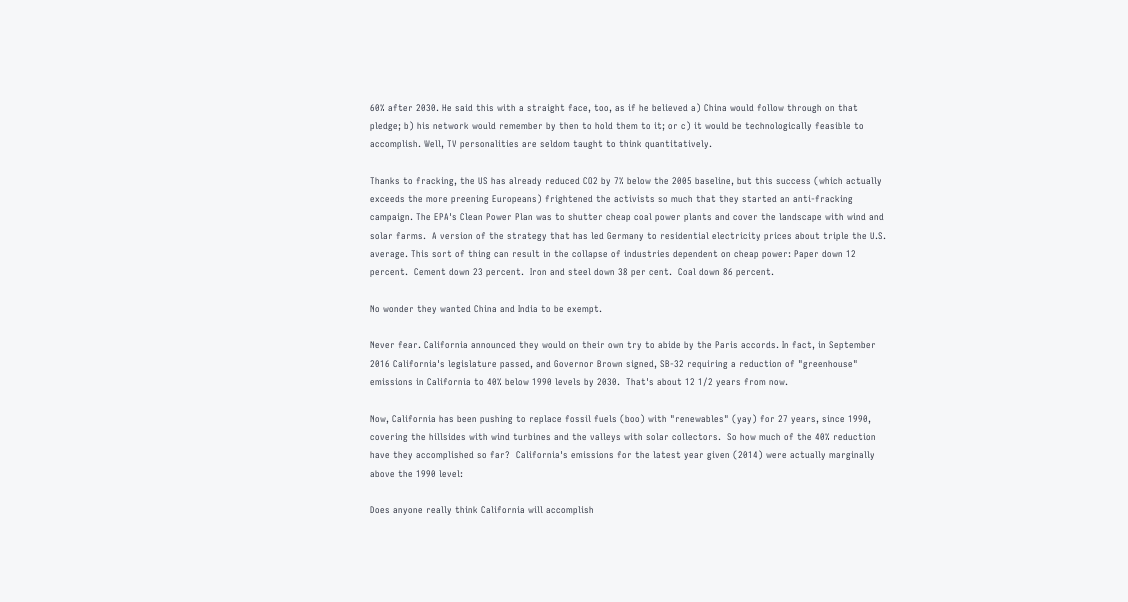60% after 2030. He said this with a straight face, too, as if he believed a) China would follow through on that pledge; b) his network would remember by then to hold them to it; or c) it would be technologically feasible to accomplish. Well, TV personalities are seldom taught to think quantitatively.

Thanks to fracking, the US has already reduced CO2 by 7% below the 2005 baseline, but this success (which actually exceeds the more preening Europeans) frightened the activists so much that they started an anti-fracking campaign. The EPA's Clean Power Plan was to shutter cheap coal power plants and cover the landscape with wind and solar farms.  A version of the strategy that has led Germany to residential electricity prices about triple the U.S. average. This sort of thing can result in the collapse of industries dependent on cheap power: Paper down 12 percent.  Cement down 23 percent.  Iron and steel down 38 per cent.  Coal down 86 percent.

No wonder they wanted China and India to be exempt.

Never fear. California announced they would on their own try to abide by the Paris accords. In fact, in September 2016 California's legislature passed, and Governor Brown signed, SB-32 requiring a reduction of "greenhouse" emissions in California to 40% below 1990 levels by 2030.  That's about 12 1/2 years from now.

Now, California has been pushing to replace fossil fuels (boo) with "renewables" (yay) for 27 years, since 1990, covering the hillsides with wind turbines and the valleys with solar collectors.  So how much of the 40% reduction have they accomplished so far?  California's emissions for the latest year given (2014) were actually marginally above the 1990 level:

Does anyone really think California will accomplish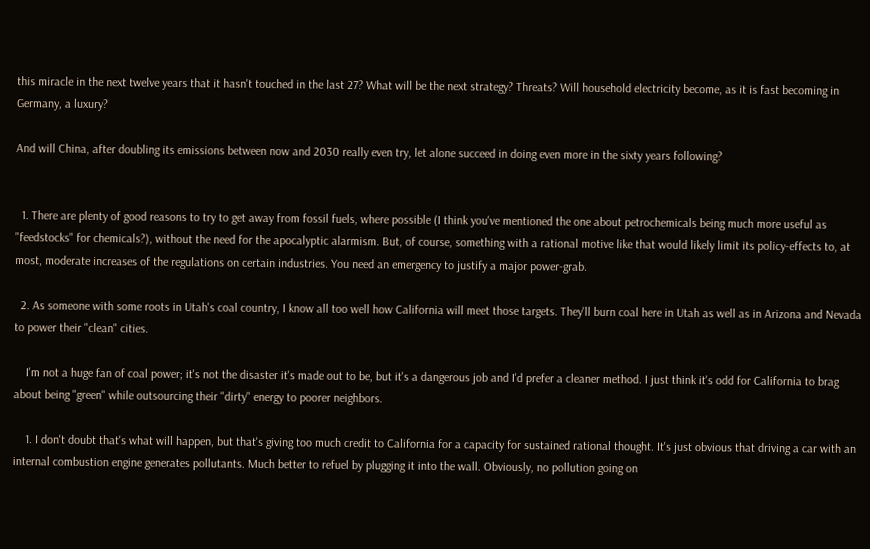this miracle in the next twelve years that it hasn't touched in the last 27? What will be the next strategy? Threats? Will household electricity become, as it is fast becoming in Germany, a luxury?

And will China, after doubling its emissions between now and 2030 really even try, let alone succeed in doing even more in the sixty years following?


  1. There are plenty of good reasons to try to get away from fossil fuels, where possible (I think you've mentioned the one about petrochemicals being much more useful as "feedstocks" for chemicals?), without the need for the apocalyptic alarmism. But, of course, something with a rational motive like that would likely limit its policy-effects to, at most, moderate increases of the regulations on certain industries. You need an emergency to justify a major power-grab.

  2. As someone with some roots in Utah's coal country, I know all too well how California will meet those targets. They'll burn coal here in Utah as well as in Arizona and Nevada to power their "clean" cities.

    I'm not a huge fan of coal power; it's not the disaster it's made out to be, but it's a dangerous job and I'd prefer a cleaner method. I just think it's odd for California to brag about being "green" while outsourcing their "dirty" energy to poorer neighbors.

    1. I don't doubt that's what will happen, but that's giving too much credit to California for a capacity for sustained rational thought. It's just obvious that driving a car with an internal combustion engine generates pollutants. Much better to refuel by plugging it into the wall. Obviously, no pollution going on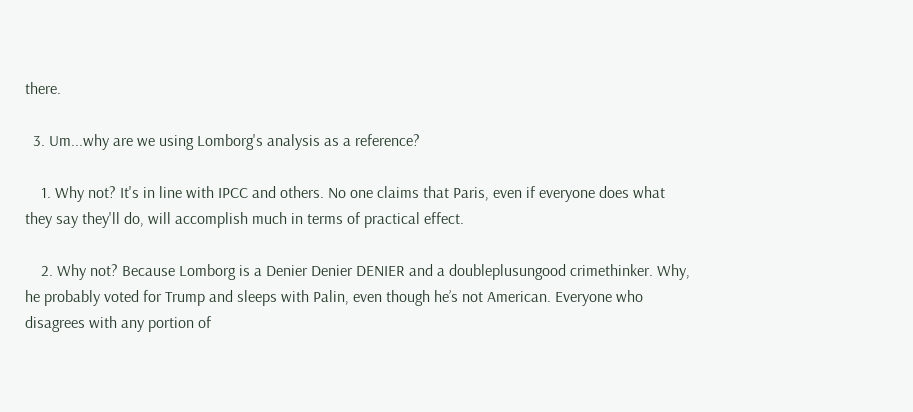there.

  3. Um...why are we using Lomborg's analysis as a reference?

    1. Why not? It's in line with IPCC and others. No one claims that Paris, even if everyone does what they say they'll do, will accomplish much in terms of practical effect.

    2. Why not? Because Lomborg is a Denier Denier DENIER and a doubleplusungood crimethinker. Why, he probably voted for Trump and sleeps with Palin, even though he’s not American. Everyone who disagrees with any portion of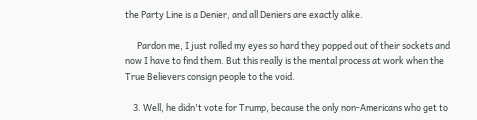the Party Line is a Denier, and all Deniers are exactly alike.

      Pardon me, I just rolled my eyes so hard they popped out of their sockets and now I have to find them. But this really is the mental process at work when the True Believers consign people to the void.

    3. Well, he didn't vote for Trump, because the only non-Americans who get to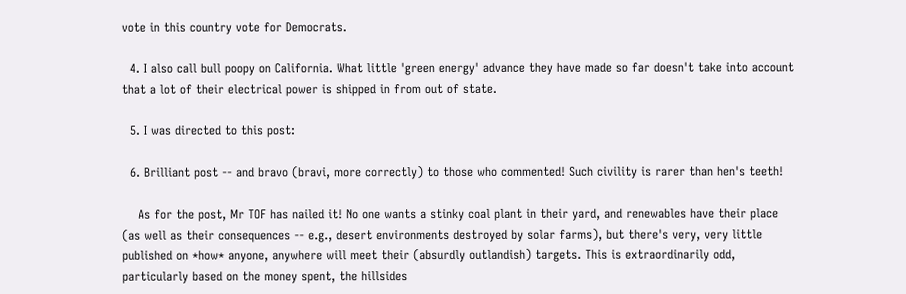vote in this country vote for Democrats.

  4. I also call bull poopy on California. What little 'green energy' advance they have made so far doesn't take into account that a lot of their electrical power is shipped in from out of state.

  5. I was directed to this post:

  6. Brilliant post -- and bravo (bravi, more correctly) to those who commented! Such civility is rarer than hen's teeth!

    As for the post, Mr TOF has nailed it! No one wants a stinky coal plant in their yard, and renewables have their place (as well as their consequences -- e.g., desert environments destroyed by solar farms), but there's very, very little published on *how* anyone, anywhere will meet their (absurdly outlandish) targets. This is extraordinarily odd, particularly based on the money spent, the hillsides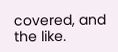covered, and the like.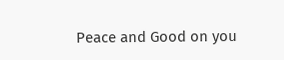Peace and Good on you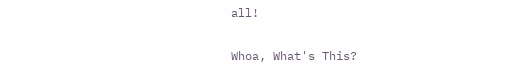all!


Whoa, What's This?